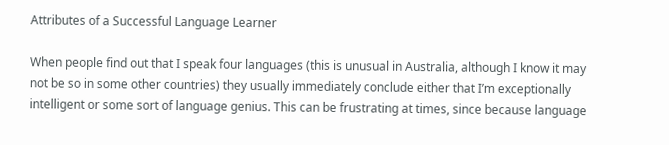Attributes of a Successful Language Learner

When people find out that I speak four languages (this is unusual in Australia, although I know it may not be so in some other countries) they usually immediately conclude either that I’m exceptionally intelligent or some sort of language genius. This can be frustrating at times, since because language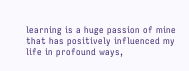learning is a huge passion of mine that has positively influenced my life in profound ways,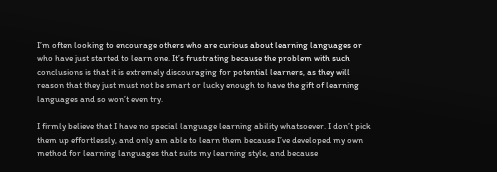I’m often looking to encourage others who are curious about learning languages or who have just started to learn one. It’s frustrating because the problem with such conclusions is that it is extremely discouraging for potential learners, as they will reason that they just must not be smart or lucky enough to have the gift of learning languages and so won’t even try.

I firmly believe that I have no special language learning ability whatsoever. I don’t pick them up effortlessly, and only am able to learn them because I’ve developed my own method for learning languages that suits my learning style, and because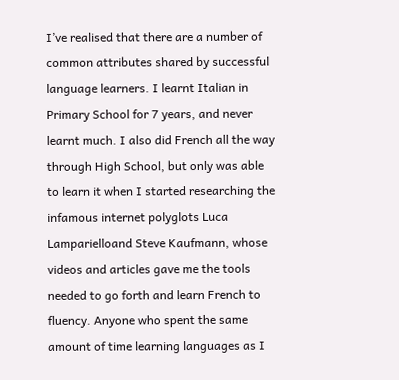I’ve realised that there are a number of common attributes shared by successful language learners. I learnt Italian in Primary School for 7 years, and never learnt much. I also did French all the way through High School, but only was able to learn it when I started researching the infamous internet polyglots Luca Lamparielloand Steve Kaufmann, whose videos and articles gave me the tools needed to go forth and learn French to fluency. Anyone who spent the same amount of time learning languages as I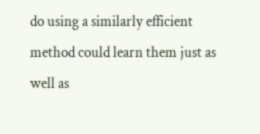do using a similarly efficient method could learn them just as well as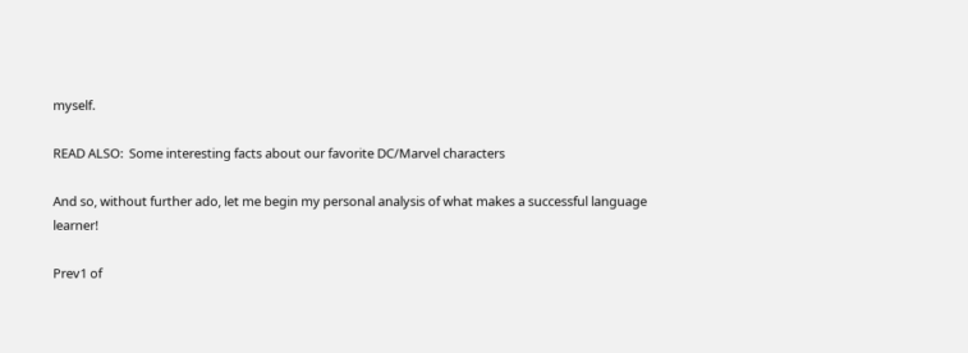myself.

READ ALSO:  Some interesting facts about our favorite DC/Marvel characters

And so, without further ado, let me begin my personal analysis of what makes a successful language learner!

Prev1 of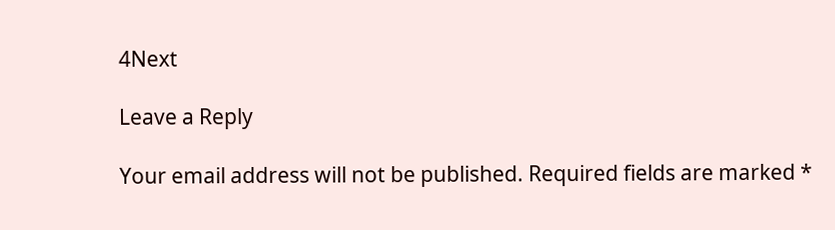4Next

Leave a Reply

Your email address will not be published. Required fields are marked *